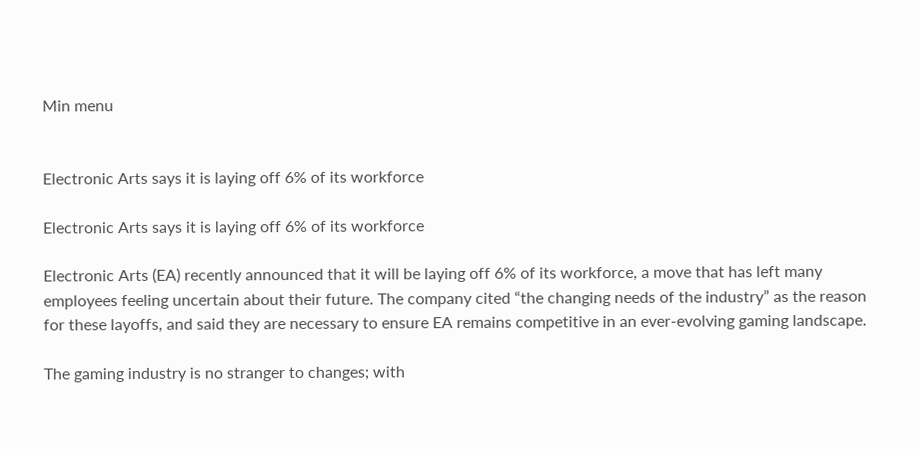Min menu


Electronic Arts says it is laying off 6% of its workforce

Electronic Arts says it is laying off 6% of its workforce

Electronic Arts (EA) recently announced that it will be laying off 6% of its workforce, a move that has left many employees feeling uncertain about their future. The company cited “the changing needs of the industry” as the reason for these layoffs, and said they are necessary to ensure EA remains competitive in an ever-evolving gaming landscape.

The gaming industry is no stranger to changes; with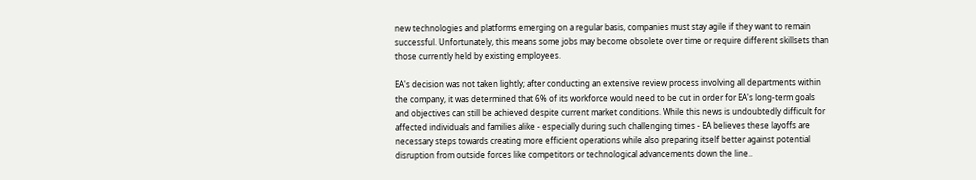new technologies and platforms emerging on a regular basis, companies must stay agile if they want to remain successful. Unfortunately, this means some jobs may become obsolete over time or require different skillsets than those currently held by existing employees.

EA's decision was not taken lightly; after conducting an extensive review process involving all departments within the company, it was determined that 6% of its workforce would need to be cut in order for EA's long-term goals and objectives can still be achieved despite current market conditions. While this news is undoubtedly difficult for affected individuals and families alike - especially during such challenging times - EA believes these layoffs are necessary steps towards creating more efficient operations while also preparing itself better against potential disruption from outside forces like competitors or technological advancements down the line..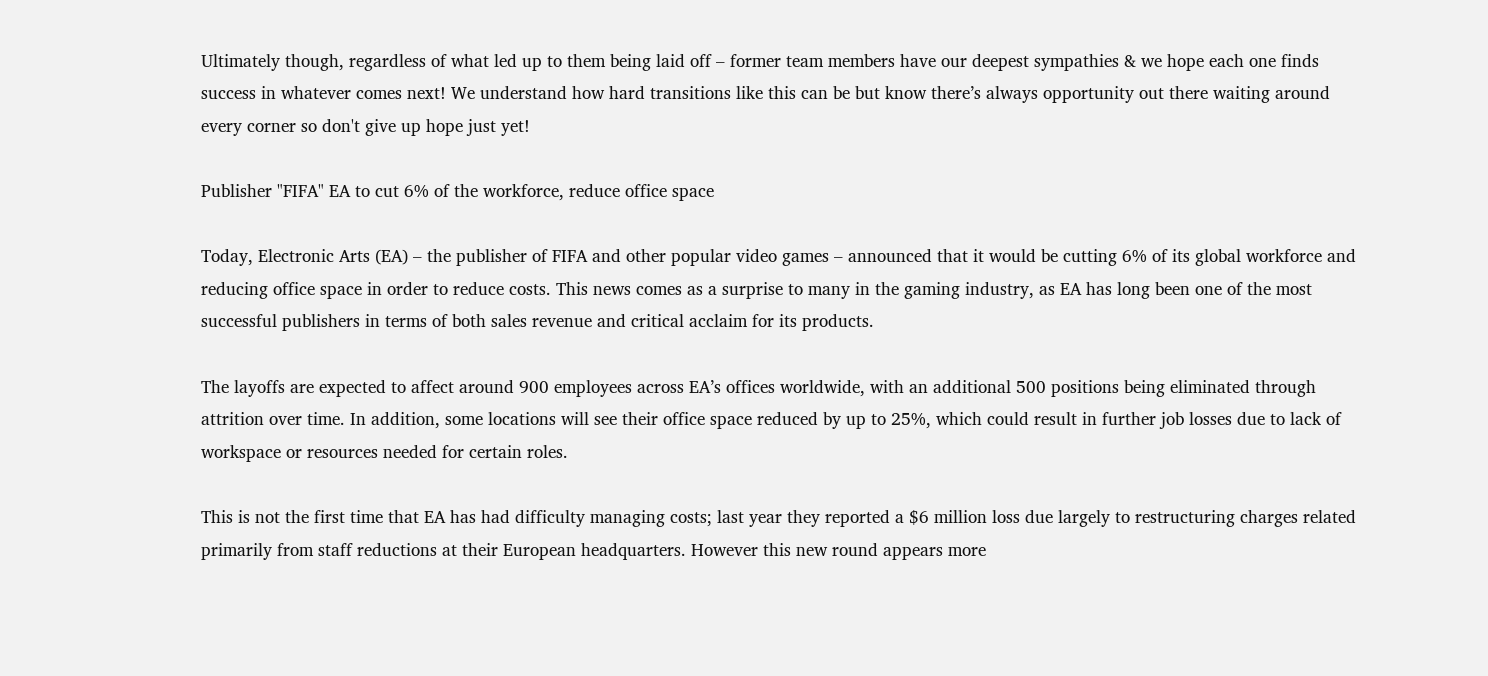Ultimately though, regardless of what led up to them being laid off – former team members have our deepest sympathies & we hope each one finds success in whatever comes next! We understand how hard transitions like this can be but know there’s always opportunity out there waiting around every corner so don't give up hope just yet!

Publisher "FIFA" EA to cut 6% of the workforce, reduce office space

Today, Electronic Arts (EA) – the publisher of FIFA and other popular video games – announced that it would be cutting 6% of its global workforce and reducing office space in order to reduce costs. This news comes as a surprise to many in the gaming industry, as EA has long been one of the most successful publishers in terms of both sales revenue and critical acclaim for its products.

The layoffs are expected to affect around 900 employees across EA’s offices worldwide, with an additional 500 positions being eliminated through attrition over time. In addition, some locations will see their office space reduced by up to 25%, which could result in further job losses due to lack of workspace or resources needed for certain roles.

This is not the first time that EA has had difficulty managing costs; last year they reported a $6 million loss due largely to restructuring charges related primarily from staff reductions at their European headquarters. However this new round appears more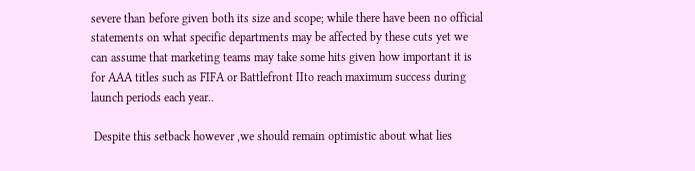severe than before given both its size and scope; while there have been no official statements on what specific departments may be affected by these cuts yet we can assume that marketing teams may take some hits given how important it is for AAA titles such as FIFA or Battlefront IIto reach maximum success during launch periods each year..

 Despite this setback however ,we should remain optimistic about what lies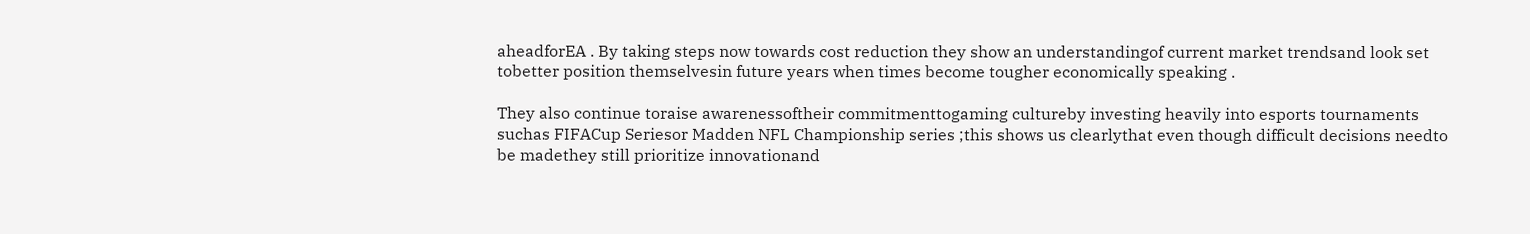aheadforEA . By taking steps now towards cost reduction they show an understandingof current market trendsand look set tobetter position themselvesin future years when times become tougher economically speaking .

They also continue toraise awarenessoftheir commitmenttogaming cultureby investing heavily into esports tournaments suchas FIFACup Seriesor Madden NFL Championship series ;this shows us clearlythat even though difficult decisions needto be madethey still prioritize innovationand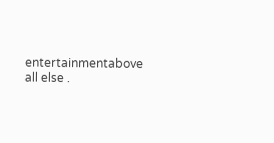entertainmentabove all else .